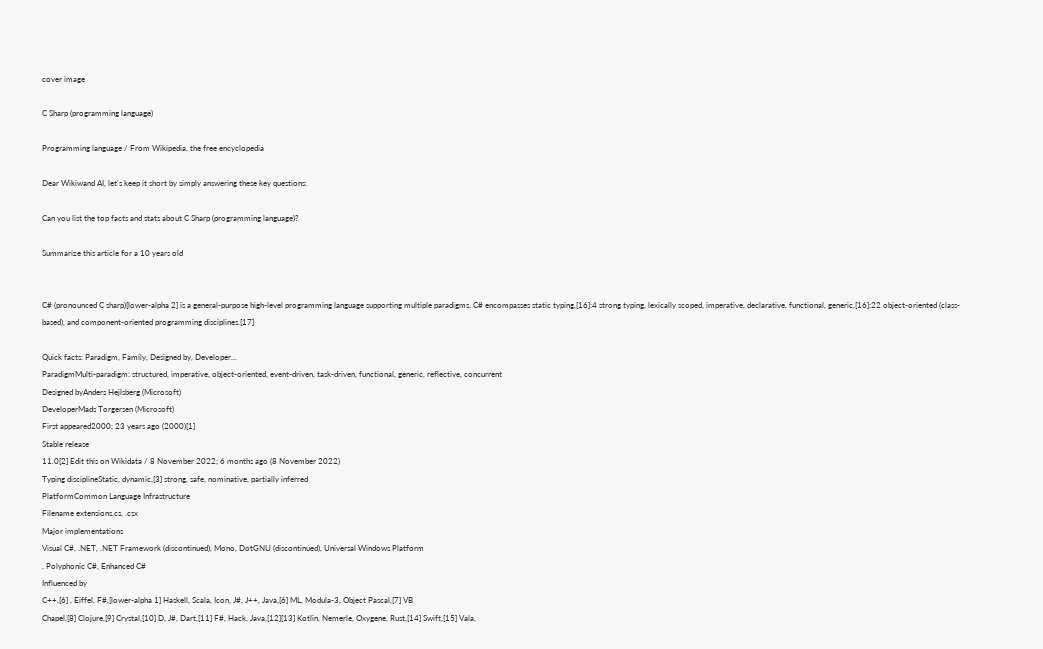cover image

C Sharp (programming language)

Programming language / From Wikipedia, the free encyclopedia

Dear Wikiwand AI, let's keep it short by simply answering these key questions:

Can you list the top facts and stats about C Sharp (programming language)?

Summarize this article for a 10 years old


C# (pronounced C sharp)[lower-alpha 2] is a general-purpose high-level programming language supporting multiple paradigms. C# encompasses static typing,[16]:4 strong typing, lexically scoped, imperative, declarative, functional, generic,[16]:22 object-oriented (class-based), and component-oriented programming disciplines.[17]

Quick facts: Paradigm, Family, Designed by, Developer...
ParadigmMulti-paradigm: structured, imperative, object-oriented, event-driven, task-driven, functional, generic, reflective, concurrent
Designed byAnders Hejlsberg (Microsoft)
DeveloperMads Torgersen (Microsoft)
First appeared2000; 23 years ago (2000)[1]
Stable release
11.0[2] Edit this on Wikidata / 8 November 2022; 6 months ago (8 November 2022)
Typing disciplineStatic, dynamic,[3] strong, safe, nominative, partially inferred
PlatformCommon Language Infrastructure
Filename extensions.cs, .csx
Major implementations
Visual C#, .NET, .NET Framework (discontinued), Mono, DotGNU (discontinued), Universal Windows Platform
, Polyphonic C#, Enhanced C#
Influenced by
C++,[6] , Eiffel, F#,[lower-alpha 1] Haskell, Scala, Icon, J#, J++, Java,[6] ML, Modula-3, Object Pascal,[7] VB
Chapel,[8] Clojure,[9] Crystal,[10] D, J#, Dart,[11] F#, Hack, Java,[12][13] Kotlin, Nemerle, Oxygene, Rust,[14] Swift,[15] Vala,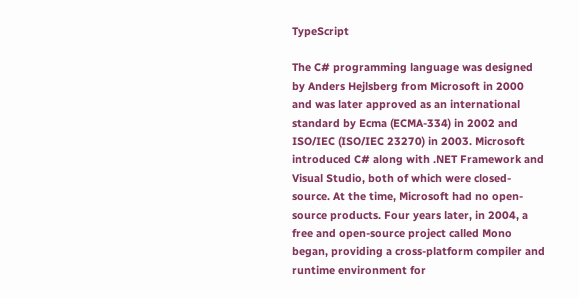TypeScript

The C# programming language was designed by Anders Hejlsberg from Microsoft in 2000 and was later approved as an international standard by Ecma (ECMA-334) in 2002 and ISO/IEC (ISO/IEC 23270) in 2003. Microsoft introduced C# along with .NET Framework and Visual Studio, both of which were closed-source. At the time, Microsoft had no open-source products. Four years later, in 2004, a free and open-source project called Mono began, providing a cross-platform compiler and runtime environment for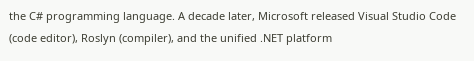the C# programming language. A decade later, Microsoft released Visual Studio Code (code editor), Roslyn (compiler), and the unified .NET platform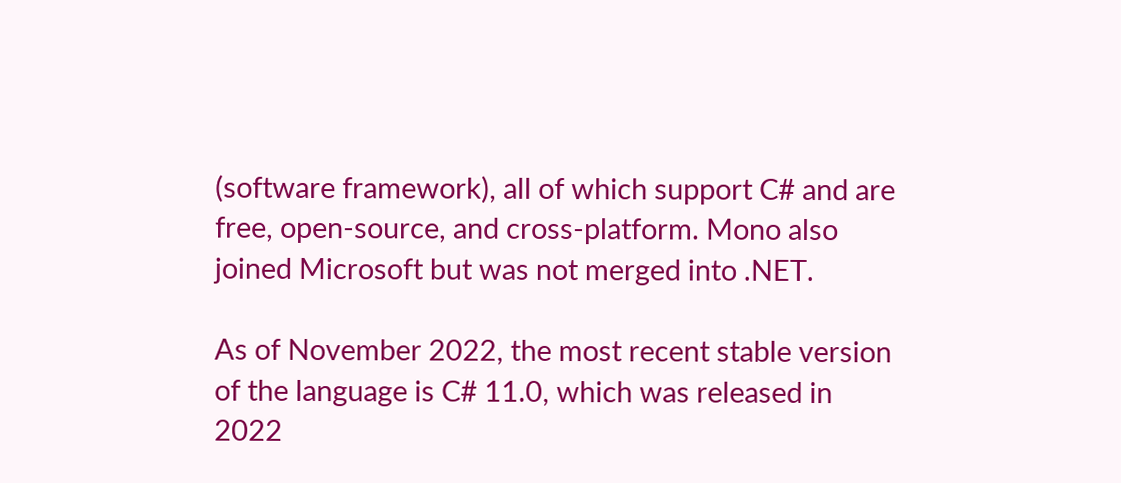(software framework), all of which support C# and are free, open-source, and cross-platform. Mono also joined Microsoft but was not merged into .NET.

As of November 2022, the most recent stable version of the language is C# 11.0, which was released in 2022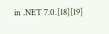in .NET 7.0.[18][19]